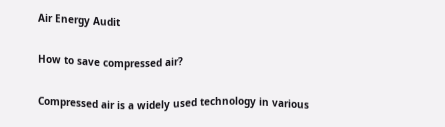Air Energy Audit

How to save compressed air?

Compressed air is a widely used technology in various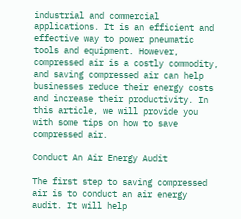industrial and commercial applications. It is an efficient and effective way to power pneumatic tools and equipment. However, compressed air is a costly commodity, and saving compressed air can help businesses reduce their energy costs and increase their productivity. In this article, we will provide you with some tips on how to save compressed air.

Conduct An Air Energy Audit

The first step to saving compressed air is to conduct an air energy audit. It will help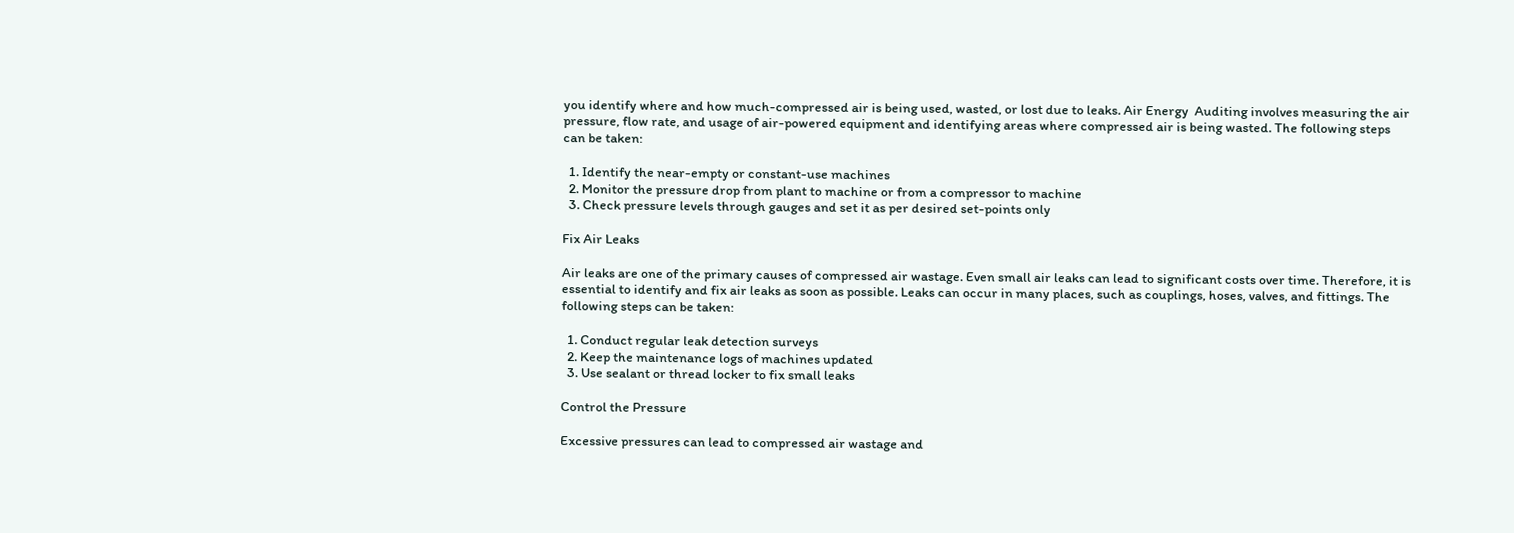you identify where and how much-compressed air is being used, wasted, or lost due to leaks. Air Energy  Auditing involves measuring the air pressure, flow rate, and usage of air-powered equipment and identifying areas where compressed air is being wasted. The following steps can be taken:

  1. Identify the near-empty or constant-use machines
  2. Monitor the pressure drop from plant to machine or from a compressor to machine
  3. Check pressure levels through gauges and set it as per desired set-points only

Fix Air Leaks

Air leaks are one of the primary causes of compressed air wastage. Even small air leaks can lead to significant costs over time. Therefore, it is essential to identify and fix air leaks as soon as possible. Leaks can occur in many places, such as couplings, hoses, valves, and fittings. The following steps can be taken:

  1. Conduct regular leak detection surveys
  2. Keep the maintenance logs of machines updated
  3. Use sealant or thread locker to fix small leaks

Control the Pressure

Excessive pressures can lead to compressed air wastage and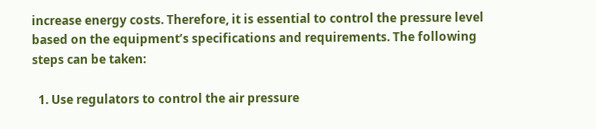increase energy costs. Therefore, it is essential to control the pressure level based on the equipment’s specifications and requirements. The following steps can be taken:

  1. Use regulators to control the air pressure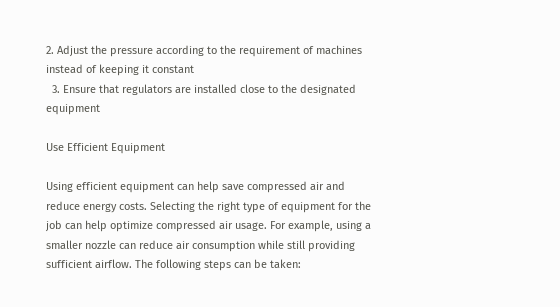2. Adjust the pressure according to the requirement of machines instead of keeping it constant
  3. Ensure that regulators are installed close to the designated equipment

Use Efficient Equipment

Using efficient equipment can help save compressed air and reduce energy costs. Selecting the right type of equipment for the job can help optimize compressed air usage. For example, using a smaller nozzle can reduce air consumption while still providing sufficient airflow. The following steps can be taken: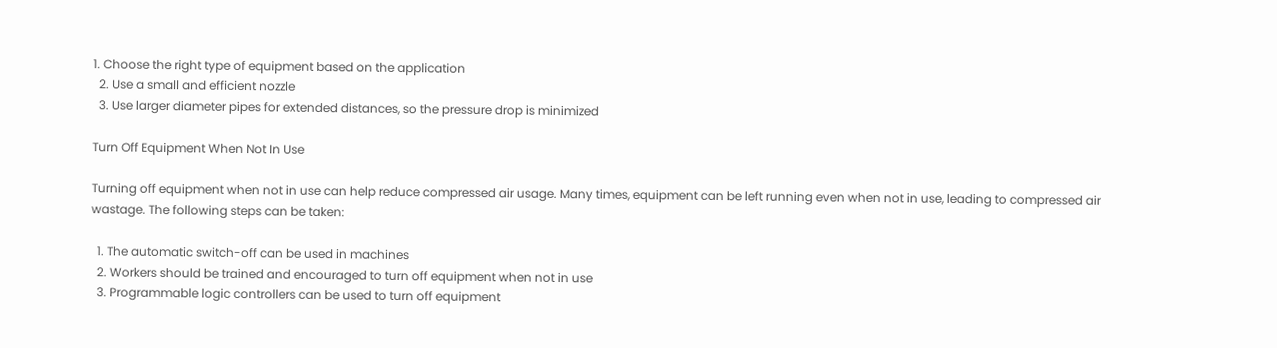1. Choose the right type of equipment based on the application
  2. Use a small and efficient nozzle
  3. Use larger diameter pipes for extended distances, so the pressure drop is minimized

Turn Off Equipment When Not In Use

Turning off equipment when not in use can help reduce compressed air usage. Many times, equipment can be left running even when not in use, leading to compressed air wastage. The following steps can be taken:

  1. The automatic switch-off can be used in machines
  2. Workers should be trained and encouraged to turn off equipment when not in use
  3. Programmable logic controllers can be used to turn off equipment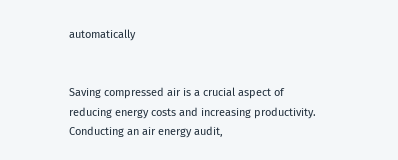automatically


Saving compressed air is a crucial aspect of reducing energy costs and increasing productivity. Conducting an air energy audit,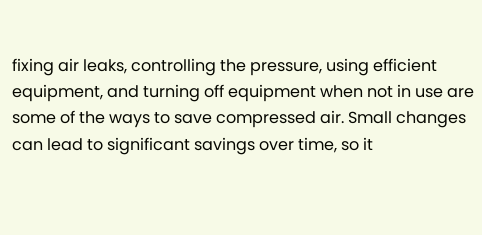fixing air leaks, controlling the pressure, using efficient equipment, and turning off equipment when not in use are some of the ways to save compressed air. Small changes can lead to significant savings over time, so it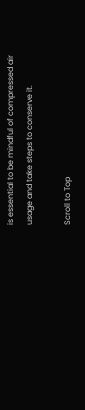is essential to be mindful of compressed air usage and take steps to conserve it.

Scroll to Top